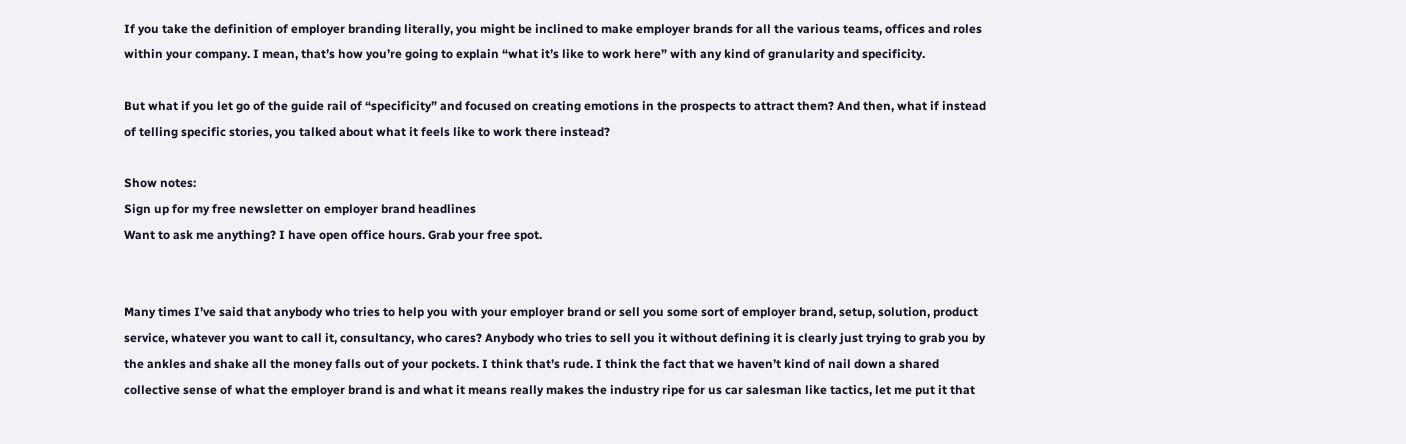If you take the definition of employer branding literally, you might be inclined to make employer brands for all the various teams, offices and roles within your company. I mean, that’s how you’re going to explain “what it’s like to work here” with any kind of granularity and specificity.

But what if you let go of the guide rail of “specificity” and focused on creating emotions in the prospects to attract them? And then, what if instead of telling specific stories, you talked about what it feels like to work there instead?

Show notes:
Sign up for my free newsletter on employer brand headlines
Want to ask me anything? I have open office hours. Grab your free spot.


Many times I’ve said that anybody who tries to help you with your employer brand or sell you some sort of employer brand, setup, solution, product service, whatever you want to call it, consultancy, who cares? Anybody who tries to sell you it without defining it is clearly just trying to grab you by the ankles and shake all the money falls out of your pockets. I think that’s rude. I think the fact that we haven’t kind of nail down a shared collective sense of what the employer brand is and what it means really makes the industry ripe for us car salesman like tactics, let me put it that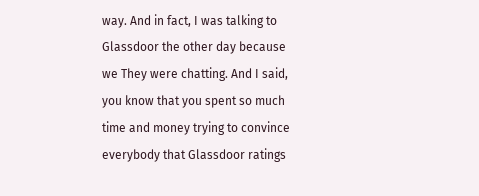way. And in fact, I was talking to Glassdoor the other day because we They were chatting. And I said, you know that you spent so much time and money trying to convince everybody that Glassdoor ratings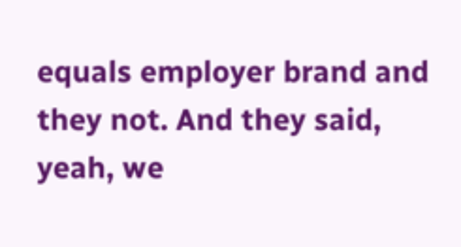equals employer brand and they not. And they said, yeah, we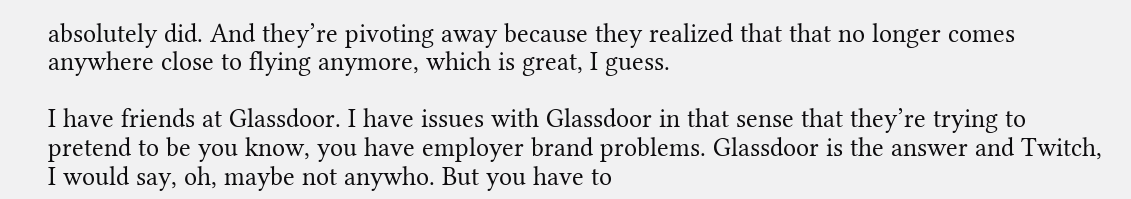absolutely did. And they’re pivoting away because they realized that that no longer comes anywhere close to flying anymore, which is great, I guess.

I have friends at Glassdoor. I have issues with Glassdoor in that sense that they’re trying to pretend to be you know, you have employer brand problems. Glassdoor is the answer and Twitch, I would say, oh, maybe not anywho. But you have to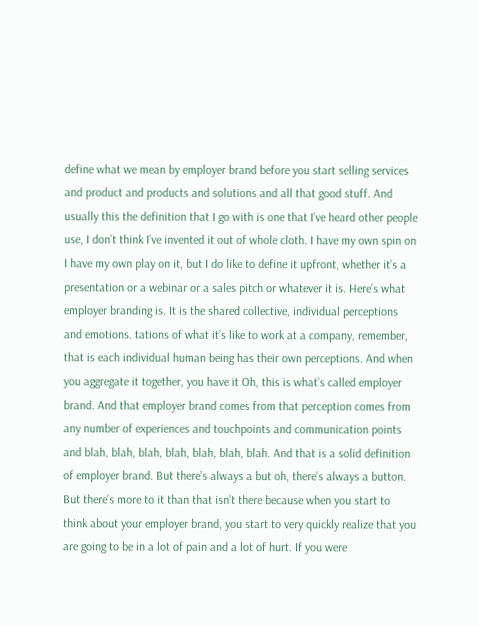define what we mean by employer brand before you start selling services and product and products and solutions and all that good stuff. And usually this the definition that I go with is one that I’ve heard other people use, I don’t think I’ve invented it out of whole cloth. I have my own spin on I have my own play on it, but I do like to define it upfront, whether it’s a presentation or a webinar or a sales pitch or whatever it is. Here’s what employer branding is. It is the shared collective, individual perceptions and emotions. tations of what it’s like to work at a company, remember, that is each individual human being has their own perceptions. And when you aggregate it together, you have it Oh, this is what’s called employer brand. And that employer brand comes from that perception comes from any number of experiences and touchpoints and communication points and blah, blah, blah, blah, blah, blah, blah. And that is a solid definition of employer brand. But there’s always a but oh, there’s always a button. But there’s more to it than that isn’t there because when you start to think about your employer brand, you start to very quickly realize that you are going to be in a lot of pain and a lot of hurt. If you were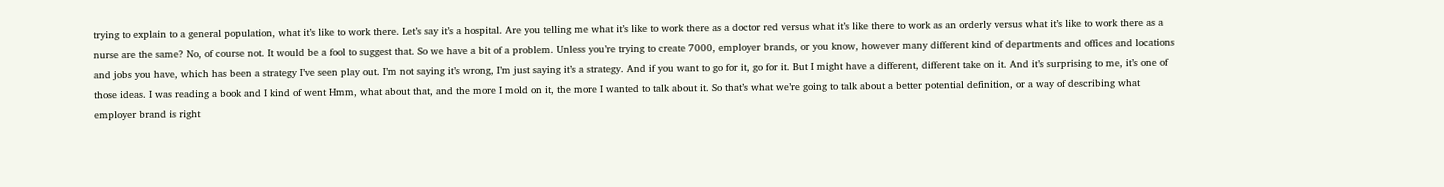trying to explain to a general population, what it’s like to work there. Let’s say it’s a hospital. Are you telling me what it’s like to work there as a doctor red versus what it’s like there to work as an orderly versus what it’s like to work there as a nurse are the same? No, of course not. It would be a fool to suggest that. So we have a bit of a problem. Unless you’re trying to create 7000, employer brands, or you know, however many different kind of departments and offices and locations and jobs you have, which has been a strategy I’ve seen play out. I’m not saying it’s wrong, I’m just saying it’s a strategy. And if you want to go for it, go for it. But I might have a different, different take on it. And it’s surprising to me, it’s one of those ideas. I was reading a book and I kind of went Hmm, what about that, and the more I mold on it, the more I wanted to talk about it. So that’s what we’re going to talk about a better potential definition, or a way of describing what employer brand is right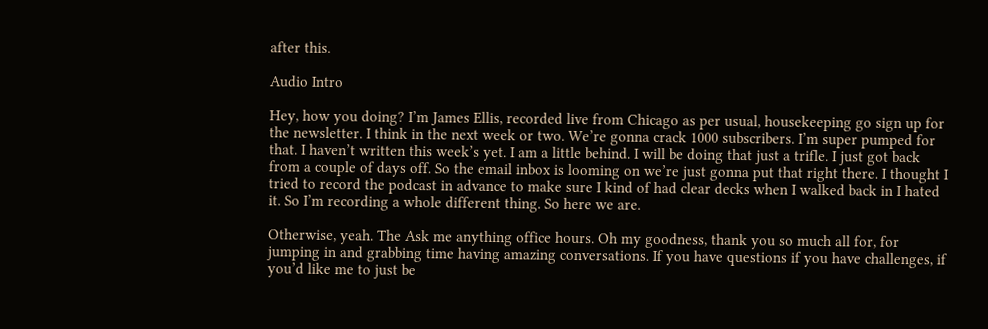after this.

Audio Intro

Hey, how you doing? I’m James Ellis, recorded live from Chicago as per usual, housekeeping go sign up for the newsletter. I think in the next week or two. We’re gonna crack 1000 subscribers. I’m super pumped for that. I haven’t written this week’s yet. I am a little behind. I will be doing that just a trifle. I just got back from a couple of days off. So the email inbox is looming on we’re just gonna put that right there. I thought I tried to record the podcast in advance to make sure I kind of had clear decks when I walked back in I hated it. So I’m recording a whole different thing. So here we are.

Otherwise, yeah. The Ask me anything office hours. Oh my goodness, thank you so much all for, for jumping in and grabbing time having amazing conversations. If you have questions if you have challenges, if you’d like me to just be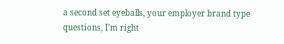a second set eyeballs, your employer brand type questions, I’m right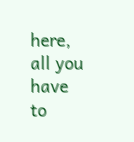here, all you have to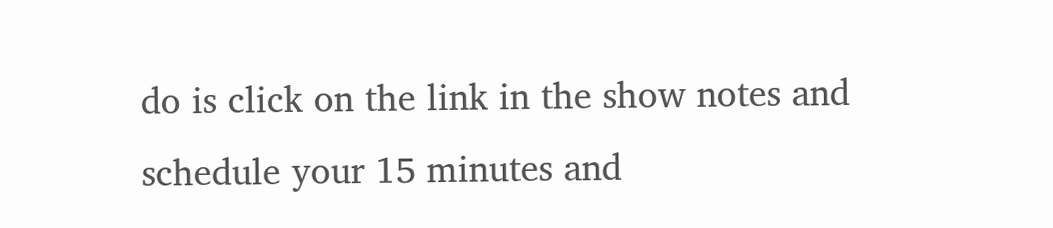do is click on the link in the show notes and schedule your 15 minutes and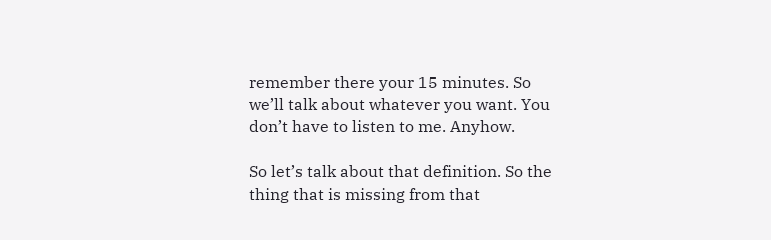remember there your 15 minutes. So we’ll talk about whatever you want. You don’t have to listen to me. Anyhow.

So let’s talk about that definition. So the thing that is missing from that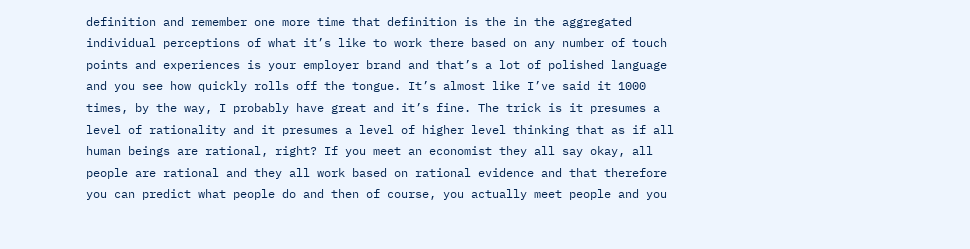definition and remember one more time that definition is the in the aggregated individual perceptions of what it’s like to work there based on any number of touch points and experiences is your employer brand and that’s a lot of polished language and you see how quickly rolls off the tongue. It’s almost like I’ve said it 1000 times, by the way, I probably have great and it’s fine. The trick is it presumes a level of rationality and it presumes a level of higher level thinking that as if all human beings are rational, right? If you meet an economist they all say okay, all people are rational and they all work based on rational evidence and that therefore you can predict what people do and then of course, you actually meet people and you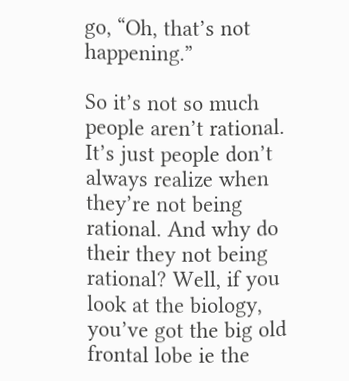go, “Oh, that’s not happening.”

So it’s not so much people aren’t rational. It’s just people don’t always realize when they’re not being rational. And why do their they not being rational? Well, if you look at the biology, you’ve got the big old frontal lobe ie the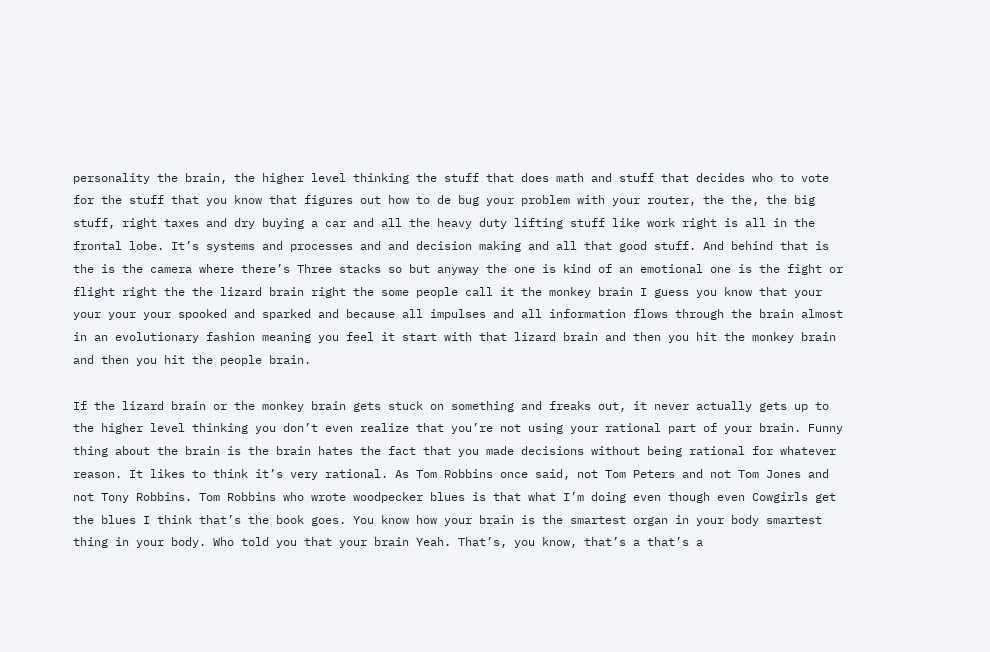personality the brain, the higher level thinking the stuff that does math and stuff that decides who to vote for the stuff that you know that figures out how to de bug your problem with your router, the the, the big stuff, right taxes and dry buying a car and all the heavy duty lifting stuff like work right is all in the frontal lobe. It’s systems and processes and and decision making and all that good stuff. And behind that is the is the camera where there’s Three stacks so but anyway the one is kind of an emotional one is the fight or flight right the the lizard brain right the some people call it the monkey brain I guess you know that your your your your spooked and sparked and because all impulses and all information flows through the brain almost in an evolutionary fashion meaning you feel it start with that lizard brain and then you hit the monkey brain and then you hit the people brain.

If the lizard brain or the monkey brain gets stuck on something and freaks out, it never actually gets up to the higher level thinking you don’t even realize that you’re not using your rational part of your brain. Funny thing about the brain is the brain hates the fact that you made decisions without being rational for whatever reason. It likes to think it’s very rational. As Tom Robbins once said, not Tom Peters and not Tom Jones and not Tony Robbins. Tom Robbins who wrote woodpecker blues is that what I’m doing even though even Cowgirls get the blues I think that’s the book goes. You know how your brain is the smartest organ in your body smartest thing in your body. Who told you that your brain Yeah. That’s, you know, that’s a that’s a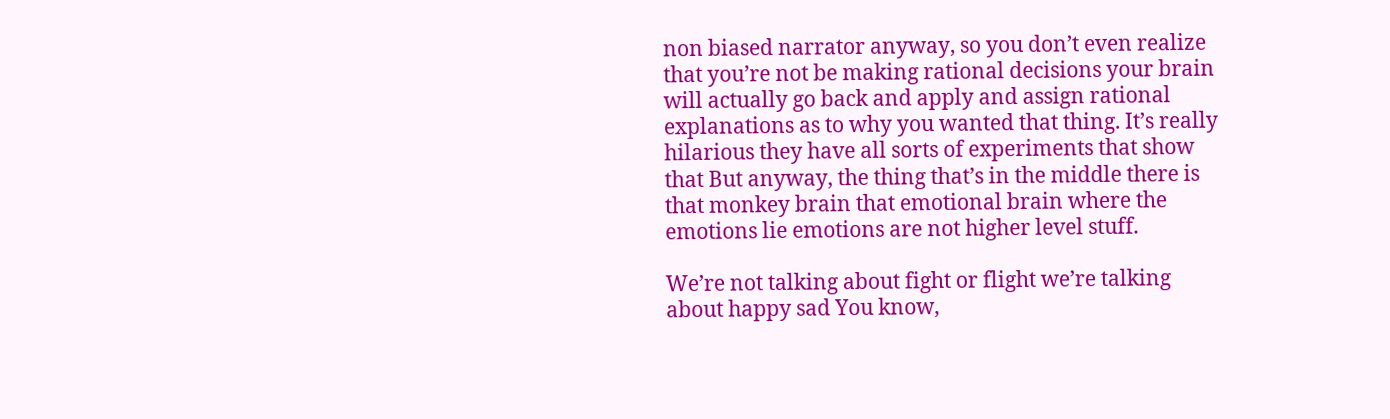non biased narrator anyway, so you don’t even realize that you’re not be making rational decisions your brain will actually go back and apply and assign rational explanations as to why you wanted that thing. It’s really hilarious they have all sorts of experiments that show that But anyway, the thing that’s in the middle there is that monkey brain that emotional brain where the emotions lie emotions are not higher level stuff.

We’re not talking about fight or flight we’re talking about happy sad You know,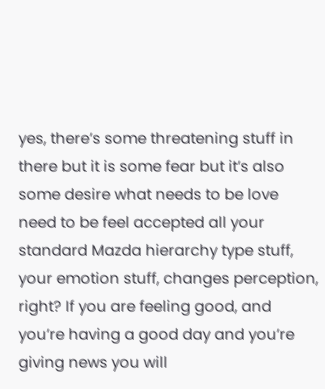yes, there’s some threatening stuff in there but it is some fear but it’s also some desire what needs to be love need to be feel accepted all your standard Mazda hierarchy type stuff, your emotion stuff, changes perception, right? If you are feeling good, and you’re having a good day and you’re giving news you will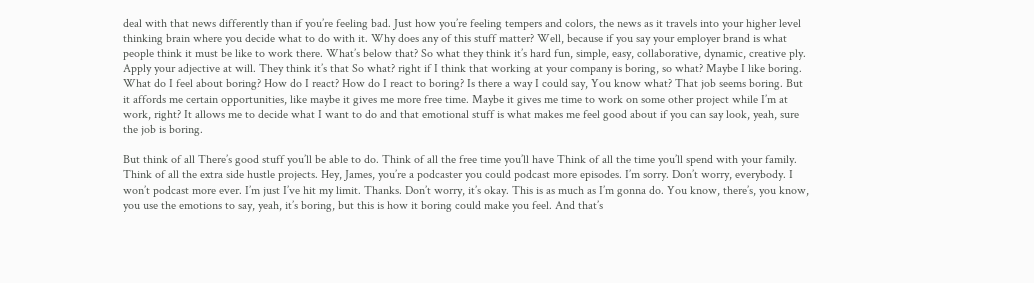deal with that news differently than if you’re feeling bad. Just how you’re feeling tempers and colors, the news as it travels into your higher level thinking brain where you decide what to do with it. Why does any of this stuff matter? Well, because if you say your employer brand is what people think it must be like to work there. What’s below that? So what they think it’s hard fun, simple, easy, collaborative, dynamic, creative ply. Apply your adjective at will. They think it’s that So what? right if I think that working at your company is boring, so what? Maybe I like boring. What do I feel about boring? How do I react? How do I react to boring? Is there a way I could say, You know what? That job seems boring. But it affords me certain opportunities, like maybe it gives me more free time. Maybe it gives me time to work on some other project while I’m at work, right? It allows me to decide what I want to do and that emotional stuff is what makes me feel good about if you can say look, yeah, sure the job is boring.

But think of all There’s good stuff you’ll be able to do. Think of all the free time you’ll have Think of all the time you’ll spend with your family. Think of all the extra side hustle projects. Hey, James, you’re a podcaster you could podcast more episodes. I’m sorry. Don’t worry, everybody. I won’t podcast more ever. I’m just I’ve hit my limit. Thanks. Don’t worry, it’s okay. This is as much as I’m gonna do. You know, there’s, you know, you use the emotions to say, yeah, it’s boring, but this is how it boring could make you feel. And that’s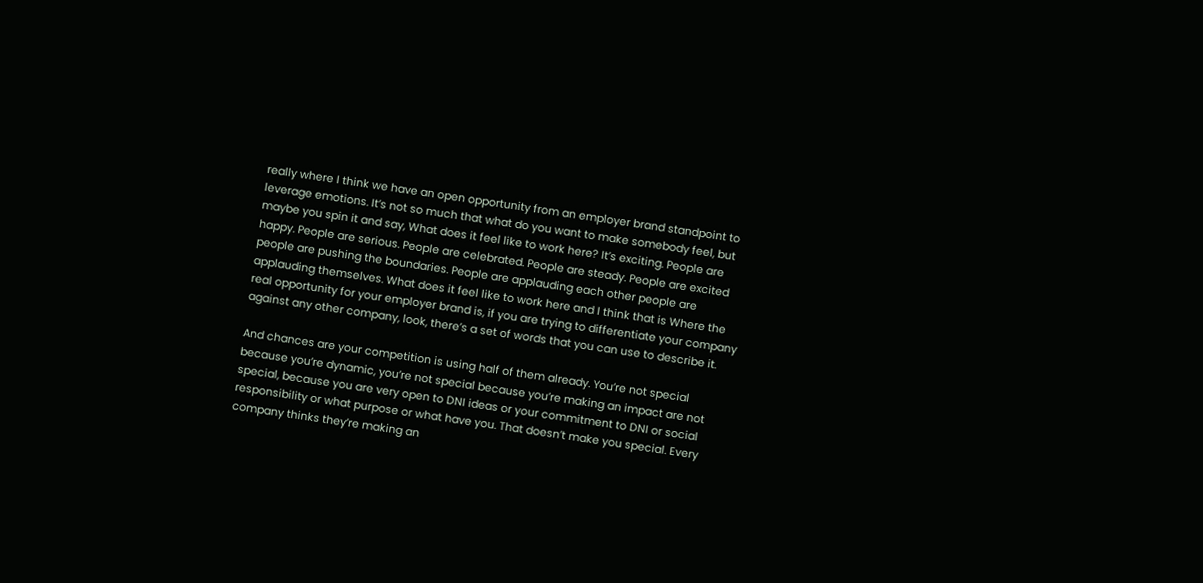really where I think we have an open opportunity from an employer brand standpoint to leverage emotions. It’s not so much that what do you want to make somebody feel, but maybe you spin it and say, What does it feel like to work here? It’s exciting. People are happy. People are serious. People are celebrated. People are steady. People are excited people are pushing the boundaries. People are applauding each other people are applauding themselves. What does it feel like to work here and I think that is Where the real opportunity for your employer brand is, if you are trying to differentiate your company against any other company, look, there’s a set of words that you can use to describe it.

And chances are your competition is using half of them already. You’re not special because you’re dynamic, you’re not special because you’re making an impact are not special, because you are very open to DNI ideas or your commitment to DNI or social responsibility or what purpose or what have you. That doesn’t make you special. Every company thinks they’re making an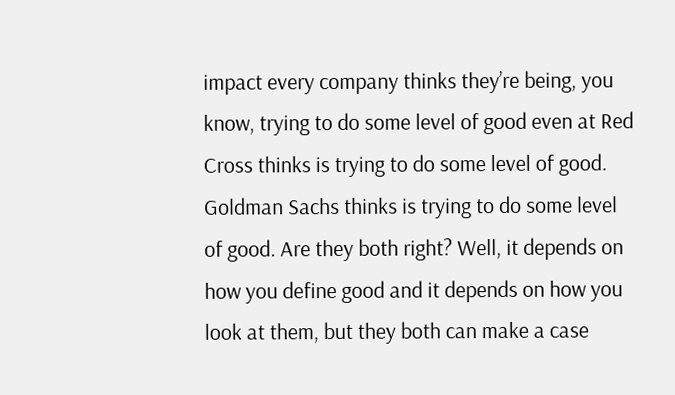impact every company thinks they’re being, you know, trying to do some level of good even at Red Cross thinks is trying to do some level of good. Goldman Sachs thinks is trying to do some level of good. Are they both right? Well, it depends on how you define good and it depends on how you look at them, but they both can make a case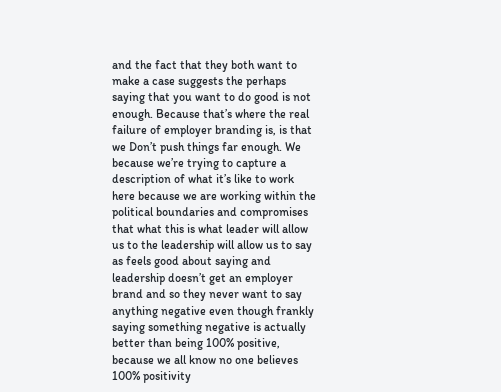and the fact that they both want to make a case suggests the perhaps saying that you want to do good is not enough. Because that’s where the real failure of employer branding is, is that we Don’t push things far enough. We because we’re trying to capture a description of what it’s like to work here because we are working within the political boundaries and compromises that what this is what leader will allow us to the leadership will allow us to say as feels good about saying and leadership doesn’t get an employer brand and so they never want to say anything negative even though frankly saying something negative is actually better than being 100% positive, because we all know no one believes 100% positivity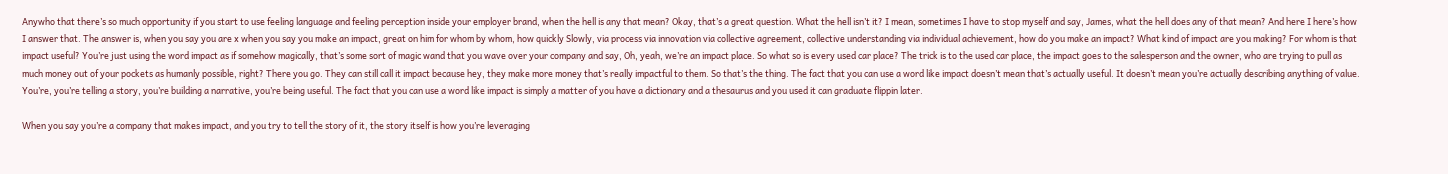Anywho that there’s so much opportunity if you start to use feeling language and feeling perception inside your employer brand, when the hell is any that mean? Okay, that’s a great question. What the hell isn’t it? I mean, sometimes I have to stop myself and say, James, what the hell does any of that mean? And here I here’s how I answer that. The answer is, when you say you are x when you say you make an impact, great on him for whom by whom, how quickly Slowly, via process via innovation via collective agreement, collective understanding via individual achievement, how do you make an impact? What kind of impact are you making? For whom is that impact useful? You’re just using the word impact as if somehow magically, that’s some sort of magic wand that you wave over your company and say, Oh, yeah, we’re an impact place. So what so is every used car place? The trick is to the used car place, the impact goes to the salesperson and the owner, who are trying to pull as much money out of your pockets as humanly possible, right? There you go. They can still call it impact because hey, they make more money that’s really impactful to them. So that’s the thing. The fact that you can use a word like impact doesn’t mean that’s actually useful. It doesn’t mean you’re actually describing anything of value. You’re, you’re telling a story, you’re building a narrative, you’re being useful. The fact that you can use a word like impact is simply a matter of you have a dictionary and a thesaurus and you used it can graduate flippin later.

When you say you’re a company that makes impact, and you try to tell the story of it, the story itself is how you’re leveraging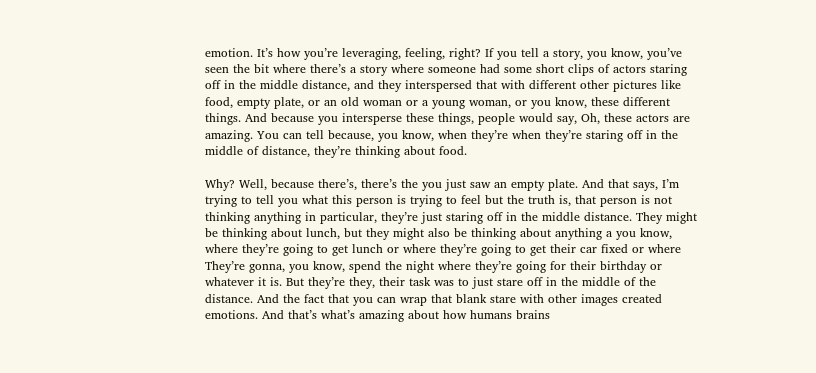emotion. It’s how you’re leveraging, feeling, right? If you tell a story, you know, you’ve seen the bit where there’s a story where someone had some short clips of actors staring off in the middle distance, and they interspersed that with different other pictures like food, empty plate, or an old woman or a young woman, or you know, these different things. And because you intersperse these things, people would say, Oh, these actors are amazing. You can tell because, you know, when they’re when they’re staring off in the middle of distance, they’re thinking about food.

Why? Well, because there’s, there’s the you just saw an empty plate. And that says, I’m trying to tell you what this person is trying to feel but the truth is, that person is not thinking anything in particular, they’re just staring off in the middle distance. They might be thinking about lunch, but they might also be thinking about anything a you know, where they’re going to get lunch or where they’re going to get their car fixed or where They’re gonna, you know, spend the night where they’re going for their birthday or whatever it is. But they’re they, their task was to just stare off in the middle of the distance. And the fact that you can wrap that blank stare with other images created emotions. And that’s what’s amazing about how humans brains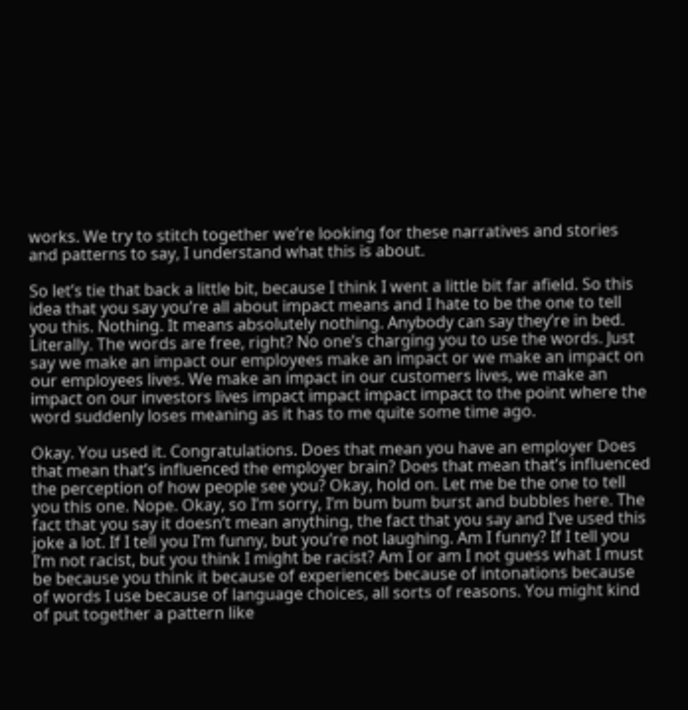works. We try to stitch together we’re looking for these narratives and stories and patterns to say, I understand what this is about.

So let’s tie that back a little bit, because I think I went a little bit far afield. So this idea that you say you’re all about impact means and I hate to be the one to tell you this. Nothing. It means absolutely nothing. Anybody can say they’re in bed. Literally. The words are free, right? No one’s charging you to use the words. Just say we make an impact our employees make an impact or we make an impact on our employees lives. We make an impact in our customers lives, we make an impact on our investors lives impact impact impact impact to the point where the word suddenly loses meaning as it has to me quite some time ago.

Okay. You used it. Congratulations. Does that mean you have an employer Does that mean that’s influenced the employer brain? Does that mean that’s influenced the perception of how people see you? Okay, hold on. Let me be the one to tell you this one. Nope. Okay, so I’m sorry, I’m bum bum burst and bubbles here. The fact that you say it doesn’t mean anything, the fact that you say and I’ve used this joke a lot. If I tell you I’m funny, but you’re not laughing. Am I funny? If I tell you I’m not racist, but you think I might be racist? Am I or am I not guess what I must be because you think it because of experiences because of intonations because of words I use because of language choices, all sorts of reasons. You might kind of put together a pattern like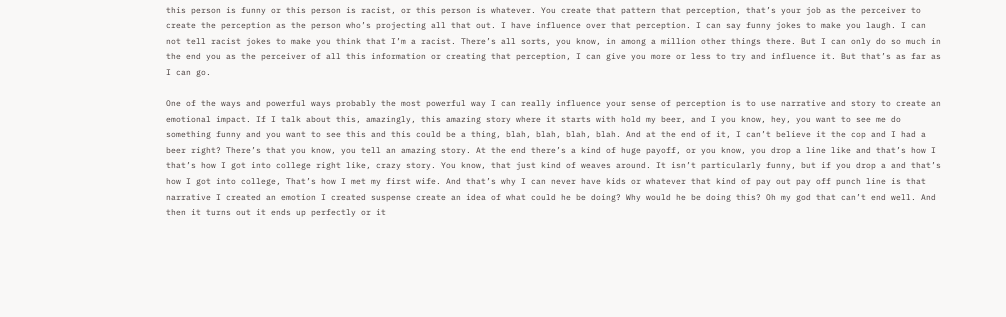this person is funny or this person is racist, or this person is whatever. You create that pattern that perception, that’s your job as the perceiver to create the perception as the person who’s projecting all that out. I have influence over that perception. I can say funny jokes to make you laugh. I can not tell racist jokes to make you think that I’m a racist. There’s all sorts, you know, in among a million other things there. But I can only do so much in the end you as the perceiver of all this information or creating that perception, I can give you more or less to try and influence it. But that’s as far as I can go.

One of the ways and powerful ways probably the most powerful way I can really influence your sense of perception is to use narrative and story to create an emotional impact. If I talk about this, amazingly, this amazing story where it starts with hold my beer, and I you know, hey, you want to see me do something funny and you want to see this and this could be a thing, blah, blah, blah, blah. And at the end of it, I can’t believe it the cop and I had a beer right? There’s that you know, you tell an amazing story. At the end there’s a kind of huge payoff, or you know, you drop a line like and that’s how I that’s how I got into college right like, crazy story. You know, that just kind of weaves around. It isn’t particularly funny, but if you drop a and that’s how I got into college, That’s how I met my first wife. And that’s why I can never have kids or whatever that kind of pay out pay off punch line is that narrative I created an emotion I created suspense create an idea of what could he be doing? Why would he be doing this? Oh my god that can’t end well. And then it turns out it ends up perfectly or it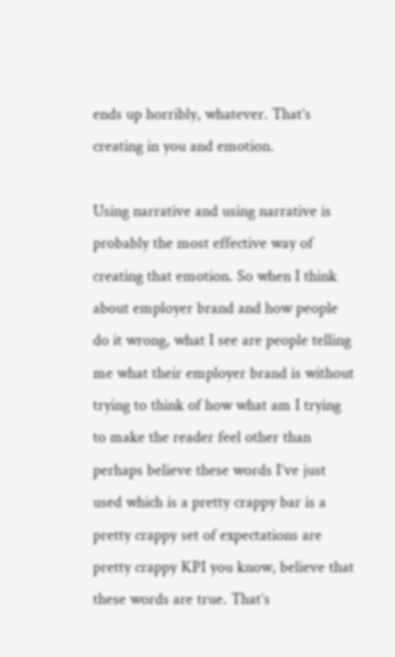ends up horribly, whatever. That’s creating in you and emotion.

Using narrative and using narrative is probably the most effective way of creating that emotion. So when I think about employer brand and how people do it wrong, what I see are people telling me what their employer brand is without trying to think of how what am I trying to make the reader feel other than perhaps believe these words I’ve just used which is a pretty crappy bar is a pretty crappy set of expectations are pretty crappy KPI you know, believe that these words are true. That’s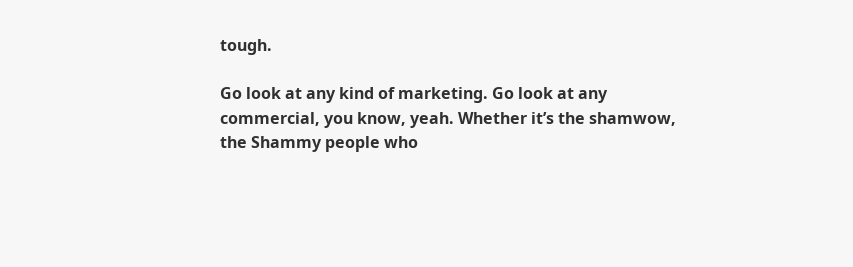tough.

Go look at any kind of marketing. Go look at any commercial, you know, yeah. Whether it’s the shamwow, the Shammy people who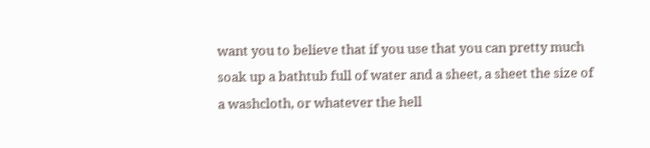want you to believe that if you use that you can pretty much soak up a bathtub full of water and a sheet, a sheet the size of a washcloth, or whatever the hell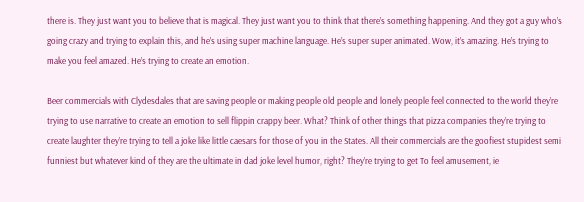there is. They just want you to believe that is magical. They just want you to think that there’s something happening. And they got a guy who’s going crazy and trying to explain this, and he’s using super machine language. He’s super super animated. Wow, it’s amazing. He’s trying to make you feel amazed. He’s trying to create an emotion.

Beer commercials with Clydesdales that are saving people or making people old people and lonely people feel connected to the world they’re trying to use narrative to create an emotion to sell flippin crappy beer. What? Think of other things that pizza companies they’re trying to create laughter they’re trying to tell a joke like little caesars for those of you in the States. All their commercials are the goofiest stupidest semi funniest but whatever kind of they are the ultimate in dad joke level humor, right? They’re trying to get To feel amusement, ie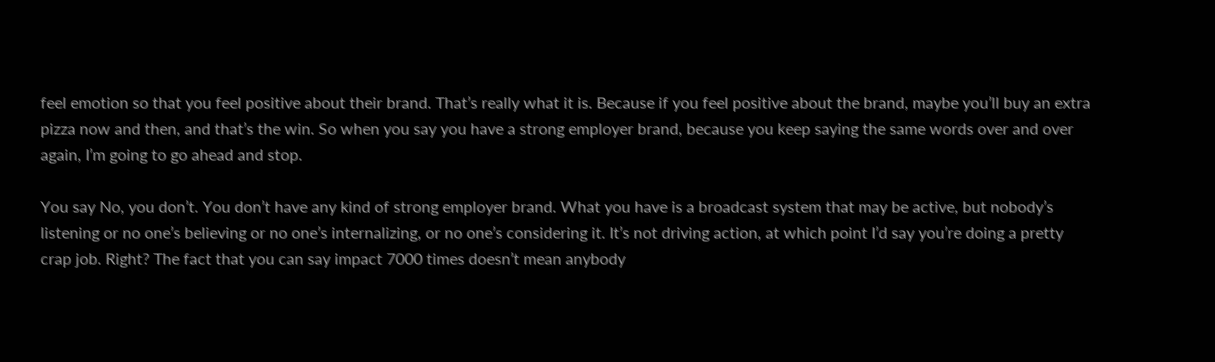feel emotion so that you feel positive about their brand. That’s really what it is. Because if you feel positive about the brand, maybe you’ll buy an extra pizza now and then, and that’s the win. So when you say you have a strong employer brand, because you keep saying the same words over and over again, I’m going to go ahead and stop.

You say No, you don’t. You don’t have any kind of strong employer brand. What you have is a broadcast system that may be active, but nobody’s listening or no one’s believing or no one’s internalizing, or no one’s considering it. It’s not driving action, at which point I’d say you’re doing a pretty crap job. Right? The fact that you can say impact 7000 times doesn’t mean anybody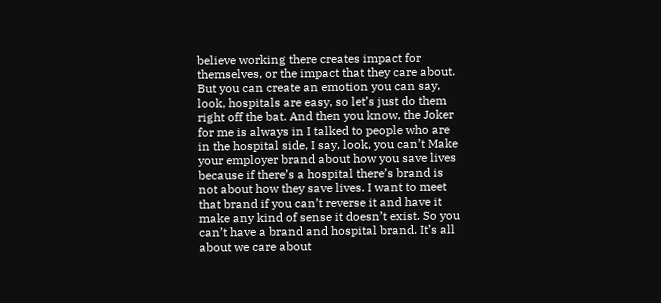believe working there creates impact for themselves, or the impact that they care about. But you can create an emotion you can say, look, hospitals are easy, so let’s just do them right off the bat. And then you know, the Joker for me is always in I talked to people who are in the hospital side, I say, look, you can’t Make your employer brand about how you save lives because if there’s a hospital there’s brand is not about how they save lives. I want to meet that brand if you can’t reverse it and have it make any kind of sense it doesn’t exist. So you can’t have a brand and hospital brand. It’s all about we care about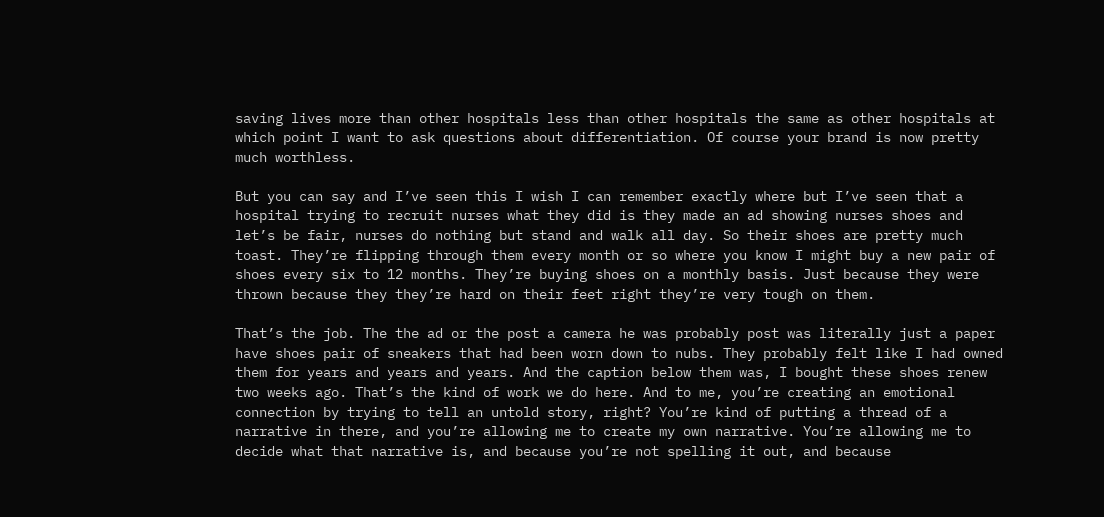saving lives more than other hospitals less than other hospitals the same as other hospitals at which point I want to ask questions about differentiation. Of course your brand is now pretty much worthless.

But you can say and I’ve seen this I wish I can remember exactly where but I’ve seen that a hospital trying to recruit nurses what they did is they made an ad showing nurses shoes and let’s be fair, nurses do nothing but stand and walk all day. So their shoes are pretty much toast. They’re flipping through them every month or so where you know I might buy a new pair of shoes every six to 12 months. They’re buying shoes on a monthly basis. Just because they were thrown because they they’re hard on their feet right they’re very tough on them.

That’s the job. The the ad or the post a camera he was probably post was literally just a paper have shoes pair of sneakers that had been worn down to nubs. They probably felt like I had owned them for years and years and years. And the caption below them was, I bought these shoes renew two weeks ago. That’s the kind of work we do here. And to me, you’re creating an emotional connection by trying to tell an untold story, right? You’re kind of putting a thread of a narrative in there, and you’re allowing me to create my own narrative. You’re allowing me to decide what that narrative is, and because you’re not spelling it out, and because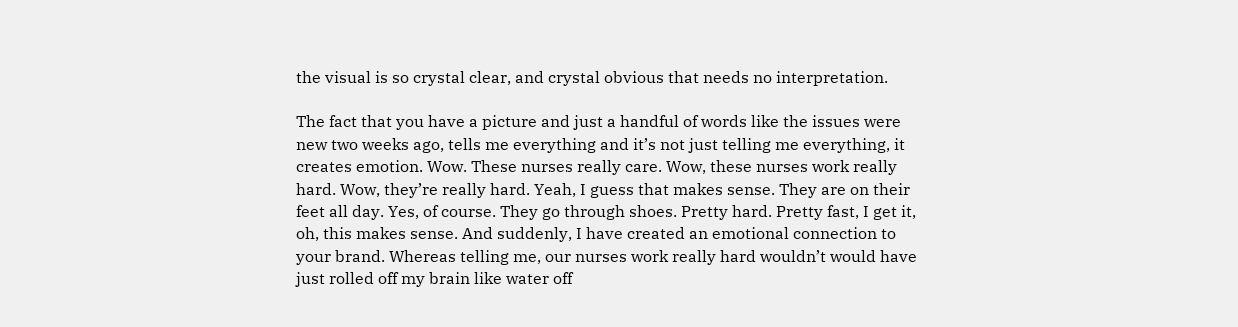the visual is so crystal clear, and crystal obvious that needs no interpretation.

The fact that you have a picture and just a handful of words like the issues were new two weeks ago, tells me everything and it’s not just telling me everything, it creates emotion. Wow. These nurses really care. Wow, these nurses work really hard. Wow, they’re really hard. Yeah, I guess that makes sense. They are on their feet all day. Yes, of course. They go through shoes. Pretty hard. Pretty fast, I get it, oh, this makes sense. And suddenly, I have created an emotional connection to your brand. Whereas telling me, our nurses work really hard wouldn’t would have just rolled off my brain like water off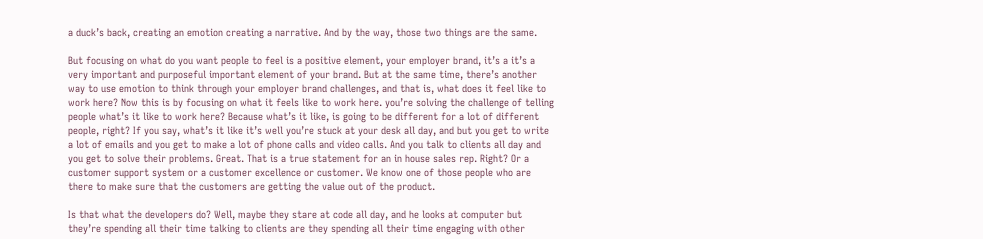a duck’s back, creating an emotion creating a narrative. And by the way, those two things are the same.

But focusing on what do you want people to feel is a positive element, your employer brand, it’s a it’s a very important and purposeful important element of your brand. But at the same time, there’s another way to use emotion to think through your employer brand challenges, and that is, what does it feel like to work here? Now this is by focusing on what it feels like to work here. you’re solving the challenge of telling people what’s it like to work here? Because what’s it like, is going to be different for a lot of different people, right? If you say, what’s it like it’s well you’re stuck at your desk all day, and but you get to write a lot of emails and you get to make a lot of phone calls and video calls. And you talk to clients all day and you get to solve their problems. Great. That is a true statement for an in house sales rep. Right? Or a customer support system or a customer excellence or customer. We know one of those people who are there to make sure that the customers are getting the value out of the product.

Is that what the developers do? Well, maybe they stare at code all day, and he looks at computer but they’re spending all their time talking to clients are they spending all their time engaging with other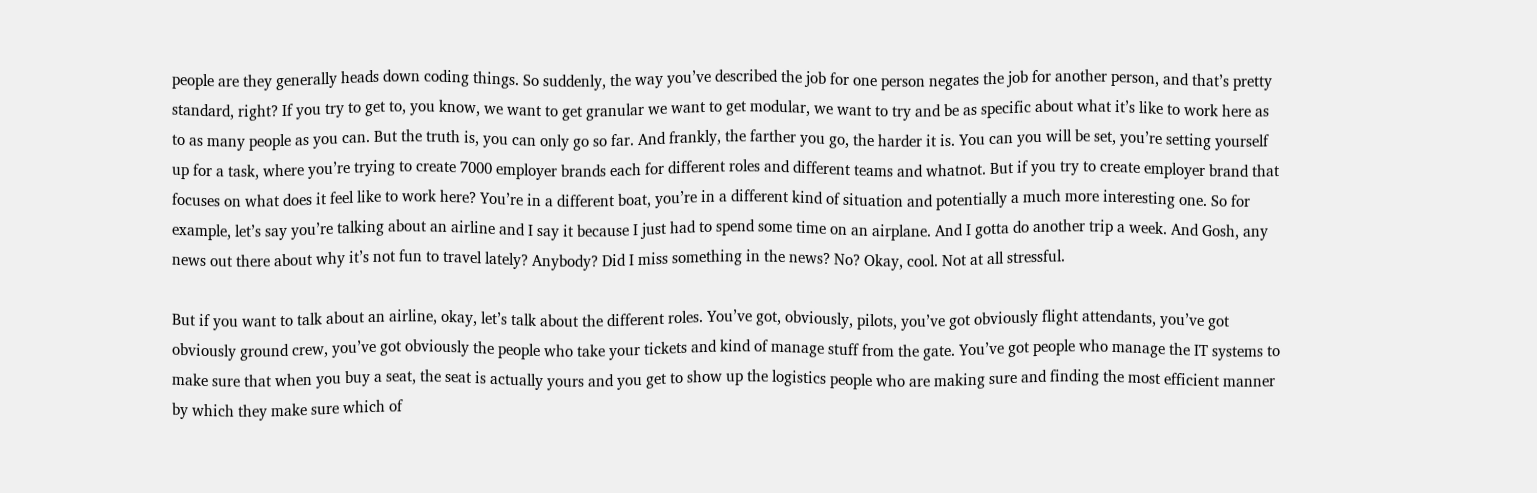people are they generally heads down coding things. So suddenly, the way you’ve described the job for one person negates the job for another person, and that’s pretty standard, right? If you try to get to, you know, we want to get granular we want to get modular, we want to try and be as specific about what it’s like to work here as to as many people as you can. But the truth is, you can only go so far. And frankly, the farther you go, the harder it is. You can you will be set, you’re setting yourself up for a task, where you’re trying to create 7000 employer brands each for different roles and different teams and whatnot. But if you try to create employer brand that focuses on what does it feel like to work here? You’re in a different boat, you’re in a different kind of situation and potentially a much more interesting one. So for example, let’s say you’re talking about an airline and I say it because I just had to spend some time on an airplane. And I gotta do another trip a week. And Gosh, any news out there about why it’s not fun to travel lately? Anybody? Did I miss something in the news? No? Okay, cool. Not at all stressful.

But if you want to talk about an airline, okay, let’s talk about the different roles. You’ve got, obviously, pilots, you’ve got obviously flight attendants, you’ve got obviously ground crew, you’ve got obviously the people who take your tickets and kind of manage stuff from the gate. You’ve got people who manage the IT systems to make sure that when you buy a seat, the seat is actually yours and you get to show up the logistics people who are making sure and finding the most efficient manner by which they make sure which of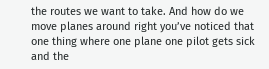the routes we want to take. And how do we move planes around right you’ve noticed that one thing where one plane one pilot gets sick and the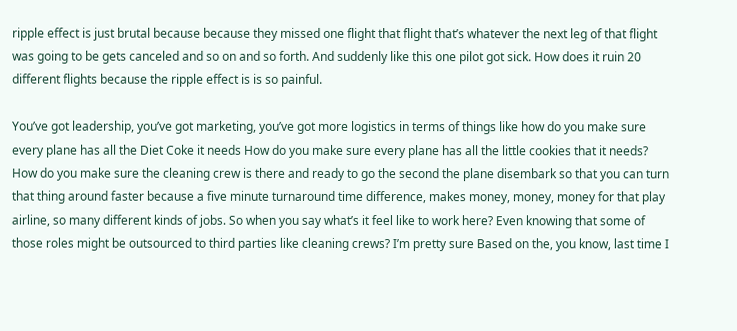ripple effect is just brutal because because they missed one flight that flight that’s whatever the next leg of that flight was going to be gets canceled and so on and so forth. And suddenly like this one pilot got sick. How does it ruin 20 different flights because the ripple effect is is so painful.

You’ve got leadership, you’ve got marketing, you’ve got more logistics in terms of things like how do you make sure every plane has all the Diet Coke it needs How do you make sure every plane has all the little cookies that it needs? How do you make sure the cleaning crew is there and ready to go the second the plane disembark so that you can turn that thing around faster because a five minute turnaround time difference, makes money, money, money for that play airline, so many different kinds of jobs. So when you say what’s it feel like to work here? Even knowing that some of those roles might be outsourced to third parties like cleaning crews? I’m pretty sure Based on the, you know, last time I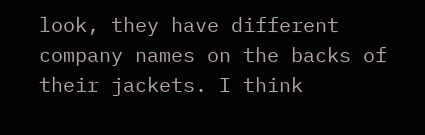look, they have different company names on the backs of their jackets. I think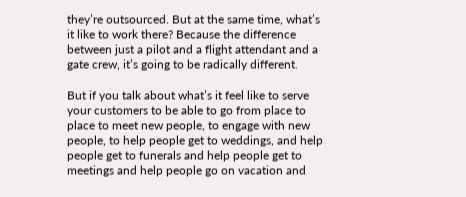they’re outsourced. But at the same time, what’s it like to work there? Because the difference between just a pilot and a flight attendant and a gate crew, it’s going to be radically different.

But if you talk about what’s it feel like to serve your customers to be able to go from place to place to meet new people, to engage with new people, to help people get to weddings, and help people get to funerals and help people get to meetings and help people go on vacation and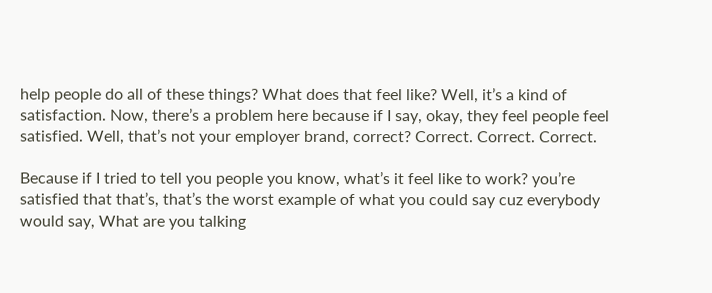help people do all of these things? What does that feel like? Well, it’s a kind of satisfaction. Now, there’s a problem here because if I say, okay, they feel people feel satisfied. Well, that’s not your employer brand, correct? Correct. Correct. Correct.

Because if I tried to tell you people you know, what’s it feel like to work? you’re satisfied that that’s, that’s the worst example of what you could say cuz everybody would say, What are you talking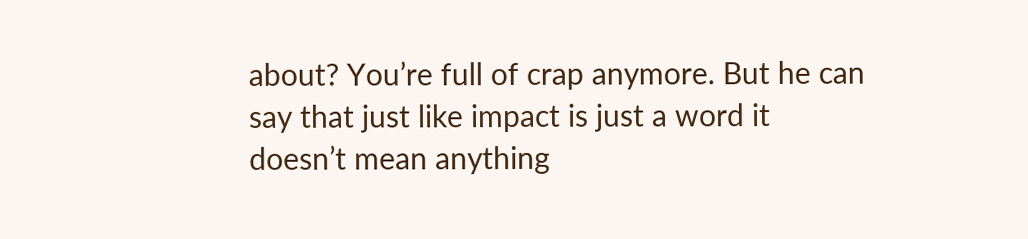about? You’re full of crap anymore. But he can say that just like impact is just a word it doesn’t mean anything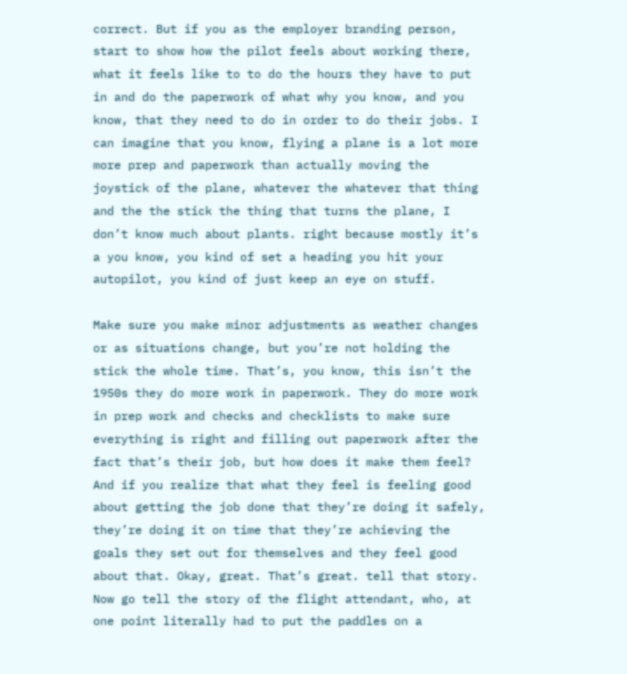correct. But if you as the employer branding person, start to show how the pilot feels about working there, what it feels like to to do the hours they have to put in and do the paperwork of what why you know, and you know, that they need to do in order to do their jobs. I can imagine that you know, flying a plane is a lot more more prep and paperwork than actually moving the joystick of the plane, whatever the whatever that thing and the the stick the thing that turns the plane, I don’t know much about plants. right because mostly it’s a you know, you kind of set a heading you hit your autopilot, you kind of just keep an eye on stuff.

Make sure you make minor adjustments as weather changes or as situations change, but you’re not holding the stick the whole time. That’s, you know, this isn’t the 1950s they do more work in paperwork. They do more work in prep work and checks and checklists to make sure everything is right and filling out paperwork after the fact that’s their job, but how does it make them feel? And if you realize that what they feel is feeling good about getting the job done that they’re doing it safely, they’re doing it on time that they’re achieving the goals they set out for themselves and they feel good about that. Okay, great. That’s great. tell that story. Now go tell the story of the flight attendant, who, at one point literally had to put the paddles on a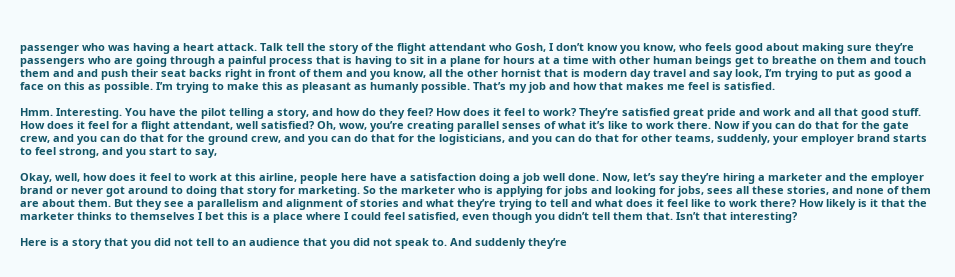passenger who was having a heart attack. Talk tell the story of the flight attendant who Gosh, I don’t know you know, who feels good about making sure they’re passengers who are going through a painful process that is having to sit in a plane for hours at a time with other human beings get to breathe on them and touch them and and push their seat backs right in front of them and you know, all the other hornist that is modern day travel and say look, I’m trying to put as good a face on this as possible. I’m trying to make this as pleasant as humanly possible. That’s my job and how that makes me feel is satisfied.

Hmm. Interesting. You have the pilot telling a story, and how do they feel? How does it feel to work? They’re satisfied great pride and work and all that good stuff. How does it feel for a flight attendant, well satisfied? Oh, wow, you’re creating parallel senses of what it’s like to work there. Now if you can do that for the gate crew, and you can do that for the ground crew, and you can do that for the logisticians, and you can do that for other teams, suddenly, your employer brand starts to feel strong, and you start to say,

Okay, well, how does it feel to work at this airline, people here have a satisfaction doing a job well done. Now, let’s say they’re hiring a marketer and the employer brand or never got around to doing that story for marketing. So the marketer who is applying for jobs and looking for jobs, sees all these stories, and none of them are about them. But they see a parallelism and alignment of stories and what they’re trying to tell and what does it feel like to work there? How likely is it that the marketer thinks to themselves I bet this is a place where I could feel satisfied, even though you didn’t tell them that. Isn’t that interesting?

Here is a story that you did not tell to an audience that you did not speak to. And suddenly they’re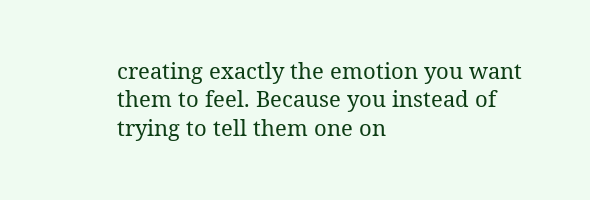creating exactly the emotion you want them to feel. Because you instead of trying to tell them one on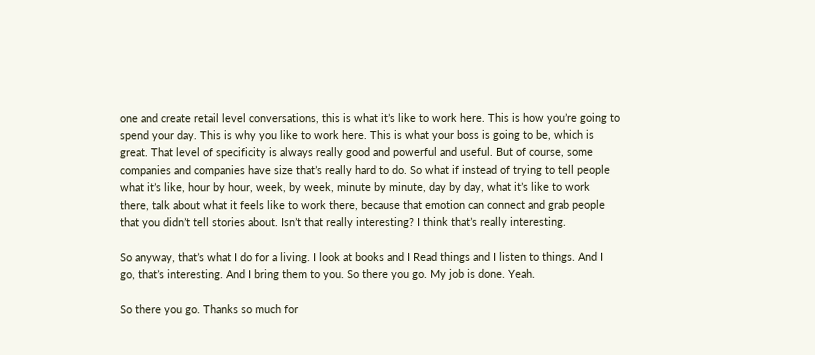one and create retail level conversations, this is what it’s like to work here. This is how you’re going to spend your day. This is why you like to work here. This is what your boss is going to be, which is great. That level of specificity is always really good and powerful and useful. But of course, some companies and companies have size that’s really hard to do. So what if instead of trying to tell people what it’s like, hour by hour, week, by week, minute by minute, day by day, what it’s like to work there, talk about what it feels like to work there, because that emotion can connect and grab people that you didn’t tell stories about. Isn’t that really interesting? I think that’s really interesting.

So anyway, that’s what I do for a living. I look at books and I Read things and I listen to things. And I go, that’s interesting. And I bring them to you. So there you go. My job is done. Yeah.

So there you go. Thanks so much for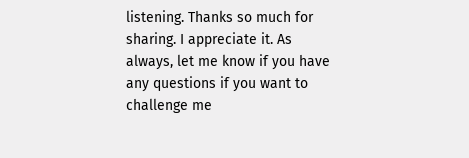listening. Thanks so much for sharing. I appreciate it. As always, let me know if you have any questions if you want to challenge me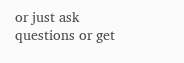or just ask questions or get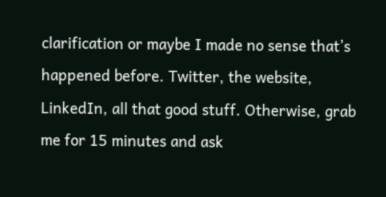clarification or maybe I made no sense that’s happened before. Twitter, the website, LinkedIn, all that good stuff. Otherwise, grab me for 15 minutes and ask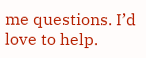me questions. I’d love to help.